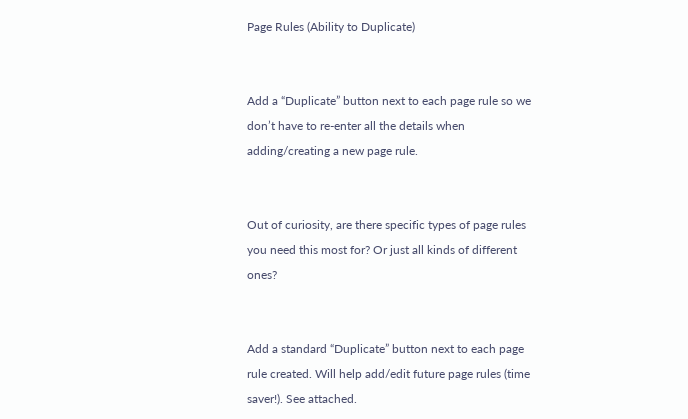Page Rules (Ability to Duplicate)


Add a “Duplicate” button next to each page rule so we don’t have to re-enter all the details when adding/creating a new page rule.


Out of curiosity, are there specific types of page rules you need this most for? Or just all kinds of different ones?


Add a standard “Duplicate” button next to each page rule created. Will help add/edit future page rules (time saver!). See attached.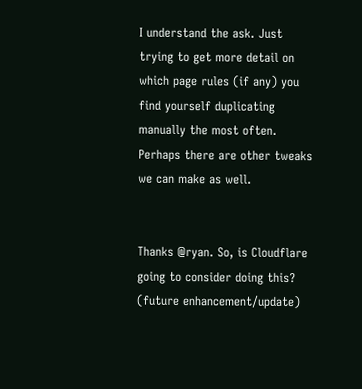I understand the ask. Just trying to get more detail on which page rules (if any) you find yourself duplicating manually the most often. Perhaps there are other tweaks we can make as well.


Thanks @ryan. So, is Cloudflare going to consider doing this? (future enhancement/update)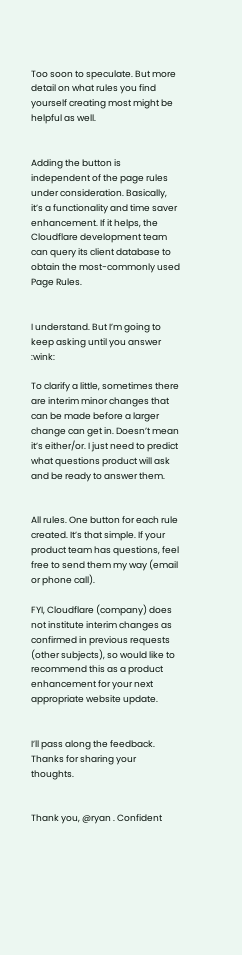Too soon to speculate. But more detail on what rules you find yourself creating most might be helpful as well.


Adding the button is independent of the page rules under consideration. Basically, it’s a functionality and time saver enhancement. If it helps, the Cloudflare development team can query its client database to obtain the most-commonly used Page Rules.


I understand. But I’m going to keep asking until you answer :wink:

To clarify a little, sometimes there are interim minor changes that can be made before a larger change can get in. Doesn’t mean it’s either/or. I just need to predict what questions product will ask and be ready to answer them.


All rules. One button for each rule created. It’s that simple. If your product team has questions, feel free to send them my way (email or phone call).

FYI, Cloudflare (company) does not institute interim changes as confirmed in previous requests (other subjects), so would like to recommend this as a product enhancement for your next appropriate website update.


I’ll pass along the feedback. Thanks for sharing your thoughts.


Thank you, @ryan . Confident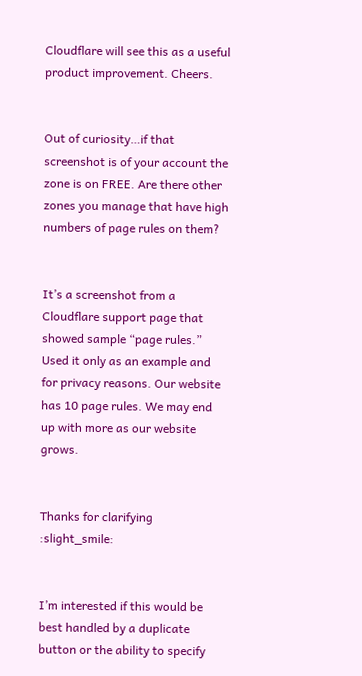Cloudflare will see this as a useful product improvement. Cheers.


Out of curiosity…if that screenshot is of your account the zone is on FREE. Are there other zones you manage that have high numbers of page rules on them?


It’s a screenshot from a Cloudflare support page that showed sample “page rules.” Used it only as an example and for privacy reasons. Our website has 10 page rules. We may end up with more as our website grows.


Thanks for clarifying :slight_smile:


I’m interested if this would be best handled by a duplicate button or the ability to specify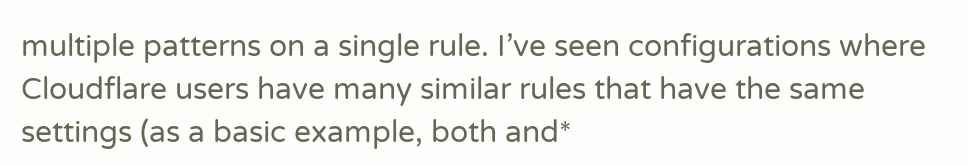multiple patterns on a single rule. I’ve seen configurations where Cloudflare users have many similar rules that have the same settings (as a basic example, both and*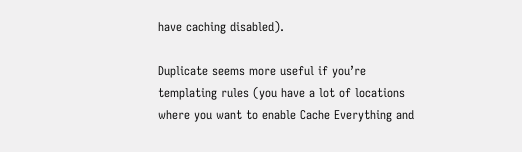have caching disabled).

Duplicate seems more useful if you’re templating rules (you have a lot of locations where you want to enable Cache Everything and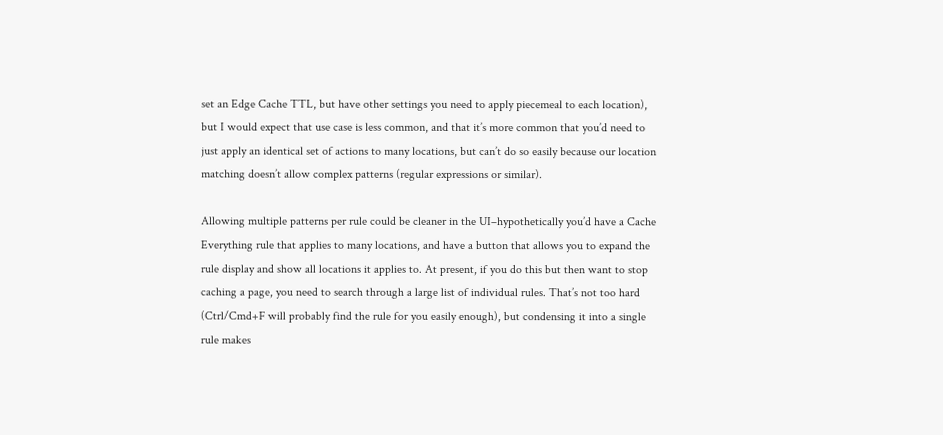set an Edge Cache TTL, but have other settings you need to apply piecemeal to each location), but I would expect that use case is less common, and that it’s more common that you’d need to just apply an identical set of actions to many locations, but can’t do so easily because our location matching doesn’t allow complex patterns (regular expressions or similar).

Allowing multiple patterns per rule could be cleaner in the UI–hypothetically you’d have a Cache Everything rule that applies to many locations, and have a button that allows you to expand the rule display and show all locations it applies to. At present, if you do this but then want to stop caching a page, you need to search through a large list of individual rules. That’s not too hard (Ctrl/Cmd+F will probably find the rule for you easily enough), but condensing it into a single rule makes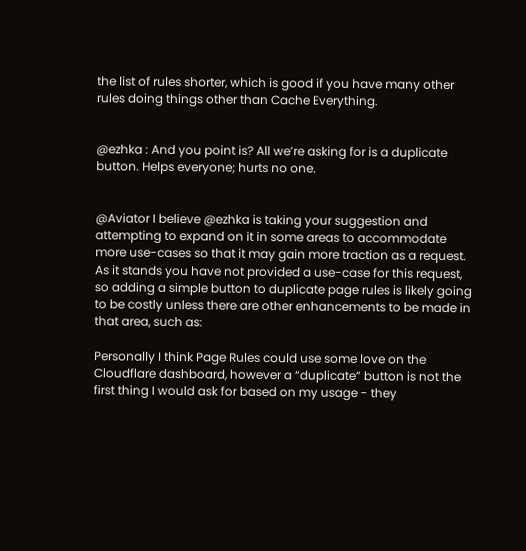the list of rules shorter, which is good if you have many other rules doing things other than Cache Everything.


@ezhka : And you point is? All we’re asking for is a duplicate button. Helps everyone; hurts no one.


@Aviator I believe @ezhka is taking your suggestion and attempting to expand on it in some areas to accommodate more use-cases so that it may gain more traction as a request. As it stands you have not provided a use-case for this request, so adding a simple button to duplicate page rules is likely going to be costly unless there are other enhancements to be made in that area, such as:

Personally I think Page Rules could use some love on the Cloudflare dashboard, however a “duplicate” button is not the first thing I would ask for based on my usage - they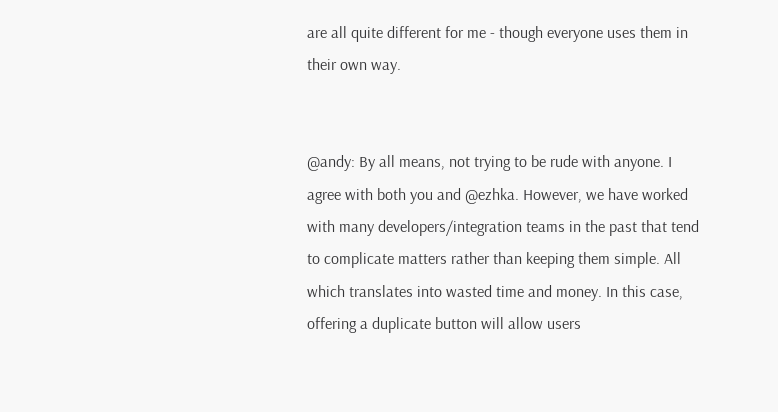are all quite different for me - though everyone uses them in their own way.


@andy: By all means, not trying to be rude with anyone. I agree with both you and @ezhka. However, we have worked with many developers/integration teams in the past that tend to complicate matters rather than keeping them simple. All which translates into wasted time and money. In this case, offering a duplicate button will allow users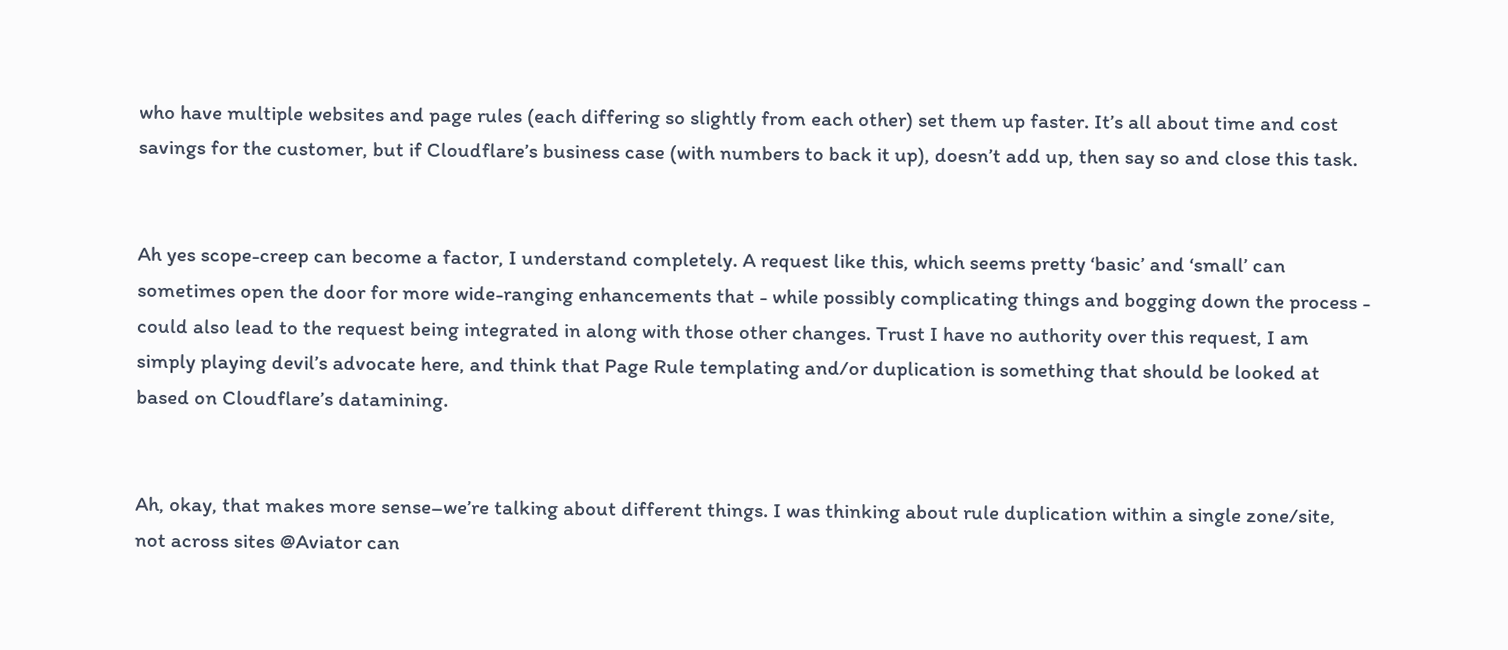who have multiple websites and page rules (each differing so slightly from each other) set them up faster. It’s all about time and cost savings for the customer, but if Cloudflare’s business case (with numbers to back it up), doesn’t add up, then say so and close this task.


Ah yes scope-creep can become a factor, I understand completely. A request like this, which seems pretty ‘basic’ and ‘small’ can sometimes open the door for more wide-ranging enhancements that - while possibly complicating things and bogging down the process - could also lead to the request being integrated in along with those other changes. Trust I have no authority over this request, I am simply playing devil’s advocate here, and think that Page Rule templating and/or duplication is something that should be looked at based on Cloudflare’s datamining.


Ah, okay, that makes more sense–we’re talking about different things. I was thinking about rule duplication within a single zone/site, not across sites @Aviator can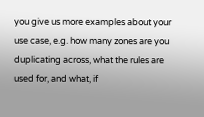you give us more examples about your use case, e.g. how many zones are you duplicating across, what the rules are used for, and what, if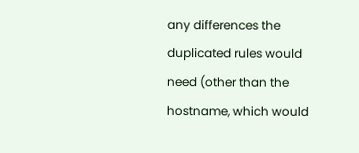any differences the duplicated rules would need (other than the hostname, which would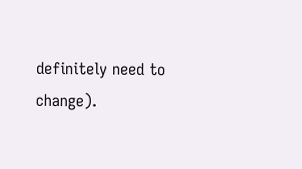definitely need to change).